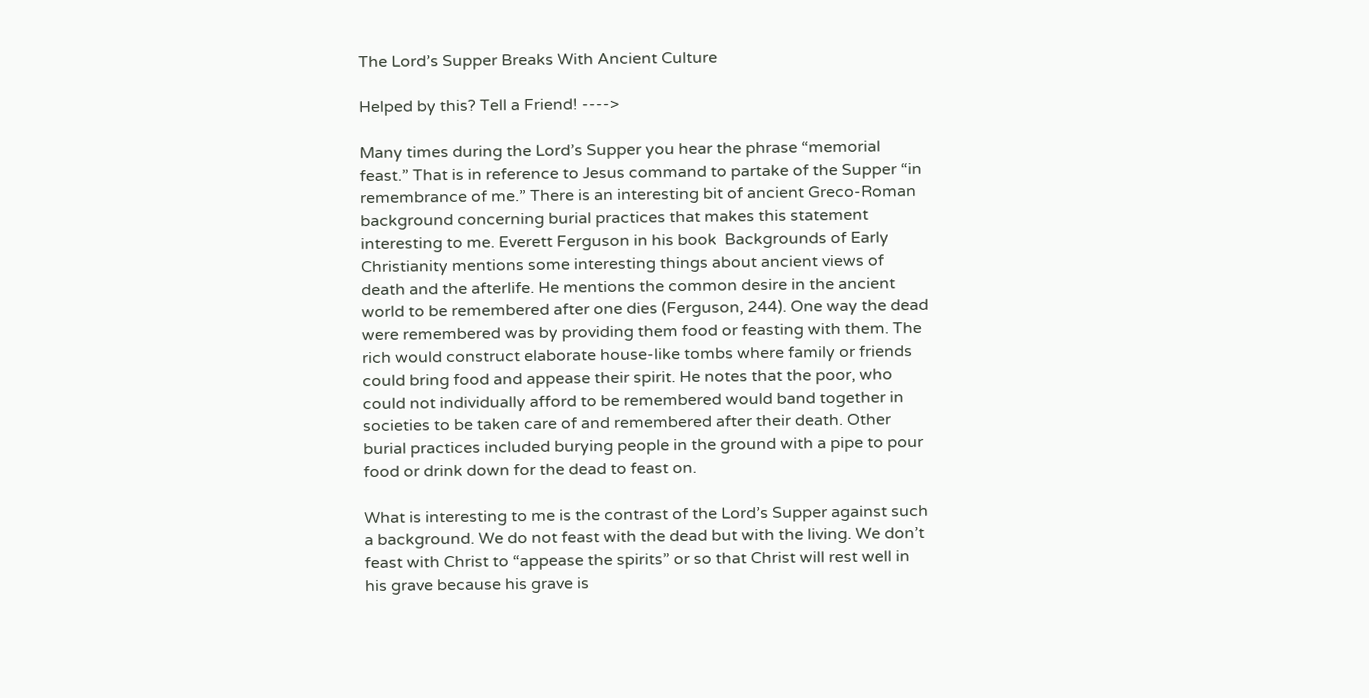The Lord’s Supper Breaks With Ancient Culture

Helped by this? Tell a Friend! ---->

Many times during the Lord’s Supper you hear the phrase “memorial feast.” That is in reference to Jesus command to partake of the Supper “in remembrance of me.” There is an interesting bit of ancient Greco-Roman background concerning burial practices that makes this statement interesting to me. Everett Ferguson in his book  Backgrounds of Early Christianity mentions some interesting things about ancient views of death and the afterlife. He mentions the common desire in the ancient world to be remembered after one dies (Ferguson, 244). One way the dead were remembered was by providing them food or feasting with them. The rich would construct elaborate house-like tombs where family or friends could bring food and appease their spirit. He notes that the poor, who could not individually afford to be remembered would band together in societies to be taken care of and remembered after their death. Other burial practices included burying people in the ground with a pipe to pour food or drink down for the dead to feast on.

What is interesting to me is the contrast of the Lord’s Supper against such a background. We do not feast with the dead but with the living. We don’t feast with Christ to “appease the spirits” or so that Christ will rest well in his grave because his grave is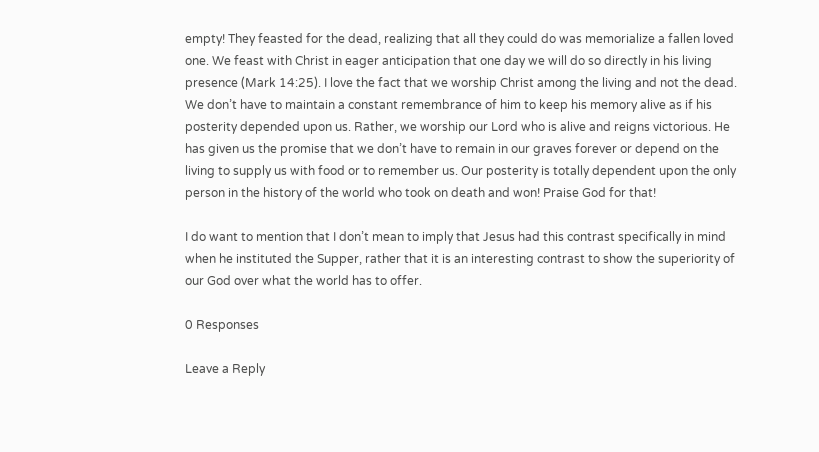empty! They feasted for the dead, realizing that all they could do was memorialize a fallen loved one. We feast with Christ in eager anticipation that one day we will do so directly in his living presence (Mark 14:25). I love the fact that we worship Christ among the living and not the dead. We don’t have to maintain a constant remembrance of him to keep his memory alive as if his posterity depended upon us. Rather, we worship our Lord who is alive and reigns victorious. He has given us the promise that we don’t have to remain in our graves forever or depend on the living to supply us with food or to remember us. Our posterity is totally dependent upon the only person in the history of the world who took on death and won! Praise God for that!

I do want to mention that I don’t mean to imply that Jesus had this contrast specifically in mind when he instituted the Supper, rather that it is an interesting contrast to show the superiority of our God over what the world has to offer.

0 Responses

Leave a Reply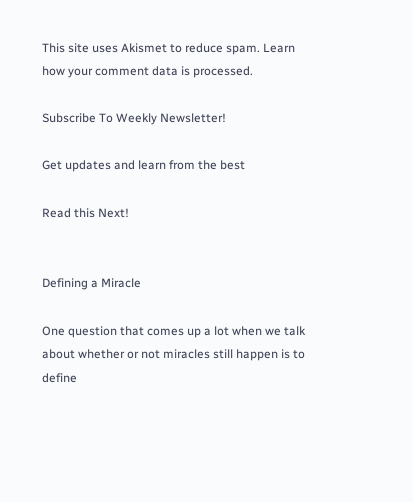This site uses Akismet to reduce spam. Learn how your comment data is processed.

Subscribe To Weekly Newsletter!

Get updates and learn from the best

Read this Next!


Defining a Miracle

One question that comes up a lot when we talk about whether or not miracles still happen is to define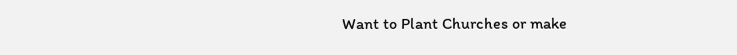Want to Plant Churches or make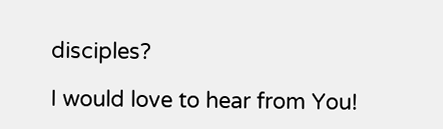disciples?

I would love to hear from You!